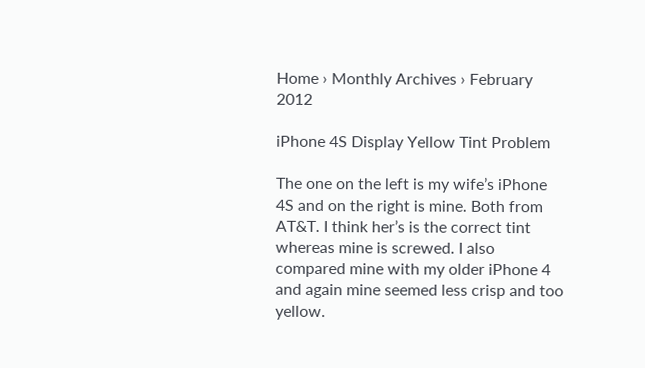Home › Monthly Archives › February 2012

iPhone 4S Display Yellow Tint Problem

The one on the left is my wife’s iPhone 4S and on the right is mine. Both from AT&T. I think her’s is the correct tint whereas mine is screwed. I also compared mine with my older iPhone 4 and again mine seemed less crisp and too yellow.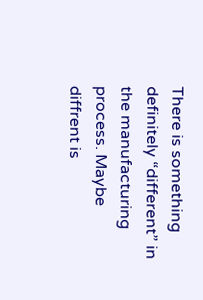There is something definitely “different” in the manufacturing process. Maybe diffrent is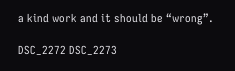a kind work and it should be “wrong”.

DSC_2272 DSC_2273